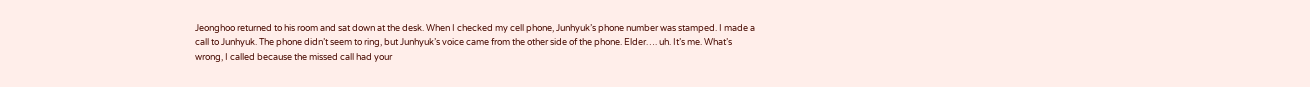Jeonghoo returned to his room and sat down at the desk. When I checked my cell phone, Junhyuk’s phone number was stamped. I made a call to Junhyuk. The phone didn’t seem to ring, but Junhyuk’s voice came from the other side of the phone. Elder…. uh. It’s me. What’s wrong, I called because the missed call had your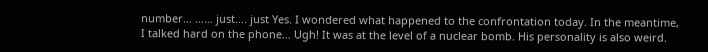number… …… just…. just Yes. I wondered what happened to the confrontation today. In the meantime, I talked hard on the phone… Ugh! It was at the level of a nuclear bomb. His personality is also weird.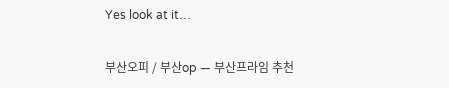Yes look at it…

부산오피 / 부산op — 부산프라임 추천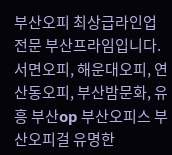부산오피 최상급라인업 전문 부산프라임입니다. 서면오피, 해운대오피, 연산동오피, 부산밤문화, 유흥 부산op 부산오피스 부산오피걸 유명한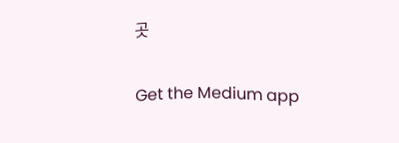곳

Get the Medium app